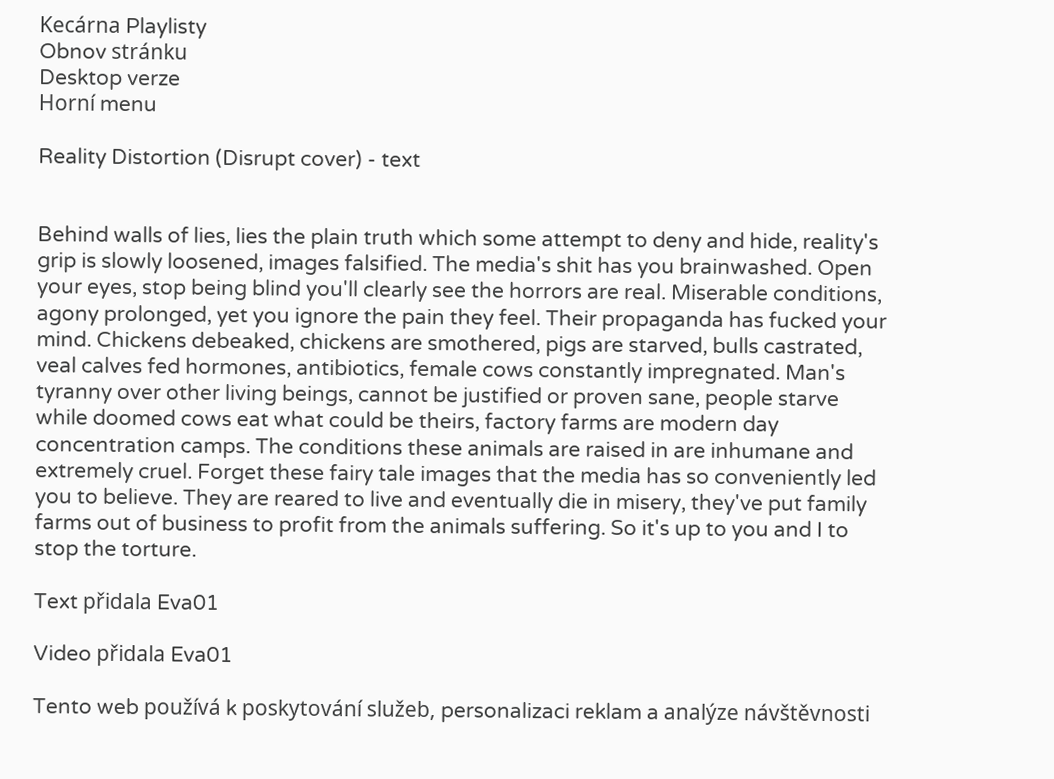Kecárna Playlisty
Obnov stránku
Desktop verze
Horní menu

Reality Distortion (Disrupt cover) - text


Behind walls of lies, lies the plain truth which some attempt to deny and hide, reality's grip is slowly loosened, images falsified. The media's shit has you brainwashed. Open your eyes, stop being blind you'll clearly see the horrors are real. Miserable conditions, agony prolonged, yet you ignore the pain they feel. Their propaganda has fucked your mind. Chickens debeaked, chickens are smothered, pigs are starved, bulls castrated, veal calves fed hormones, antibiotics, female cows constantly impregnated. Man's tyranny over other living beings, cannot be justified or proven sane, people starve while doomed cows eat what could be theirs, factory farms are modern day concentration camps. The conditions these animals are raised in are inhumane and extremely cruel. Forget these fairy tale images that the media has so conveniently led you to believe. They are reared to live and eventually die in misery, they've put family farms out of business to profit from the animals suffering. So it's up to you and I to stop the torture.

Text přidala Eva01

Video přidala Eva01

Tento web používá k poskytování služeb, personalizaci reklam a analýze návštěvnosti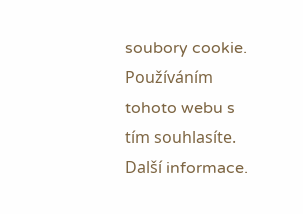soubory cookie. Používáním tohoto webu s tím souhlasíte. Další informace.